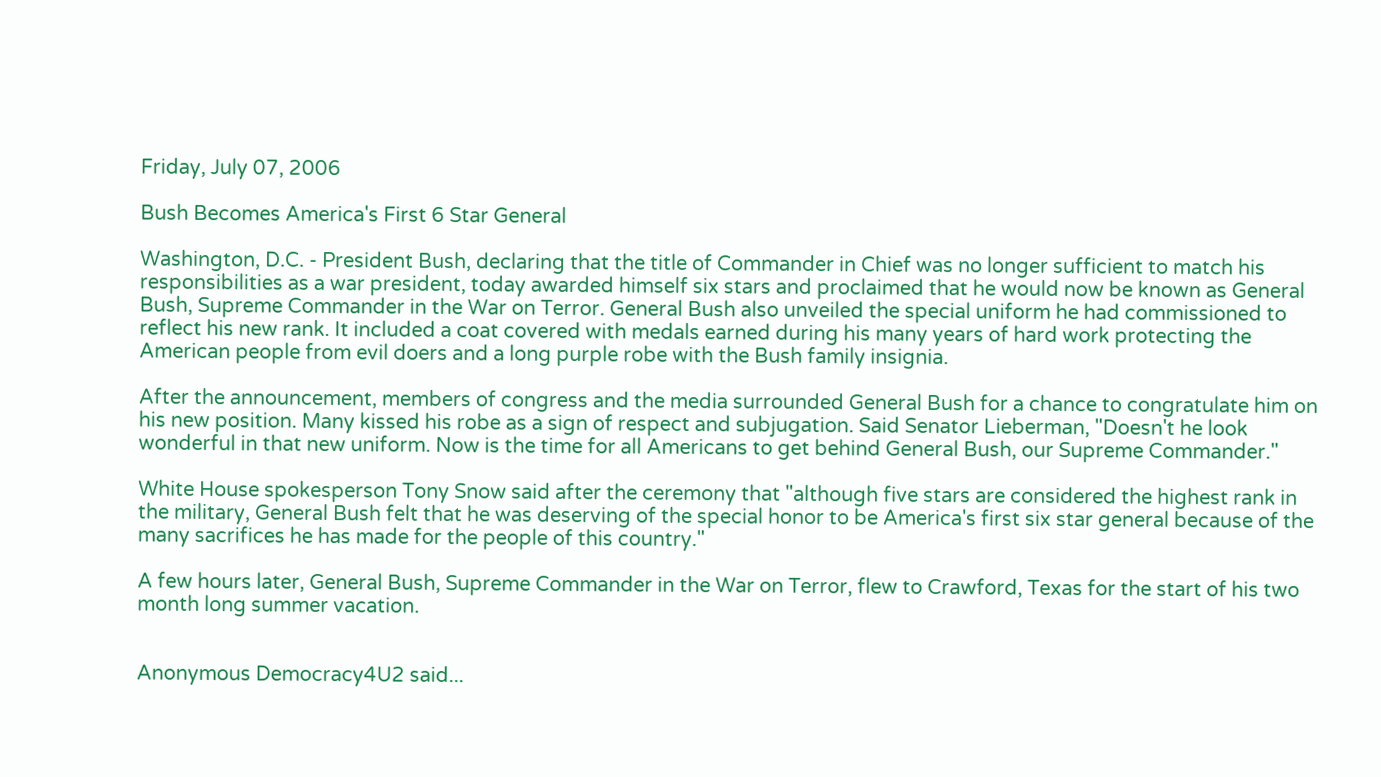Friday, July 07, 2006

Bush Becomes America's First 6 Star General

Washington, D.C. - President Bush, declaring that the title of Commander in Chief was no longer sufficient to match his responsibilities as a war president, today awarded himself six stars and proclaimed that he would now be known as General Bush, Supreme Commander in the War on Terror. General Bush also unveiled the special uniform he had commissioned to reflect his new rank. It included a coat covered with medals earned during his many years of hard work protecting the American people from evil doers and a long purple robe with the Bush family insignia.

After the announcement, members of congress and the media surrounded General Bush for a chance to congratulate him on his new position. Many kissed his robe as a sign of respect and subjugation. Said Senator Lieberman, "Doesn't he look wonderful in that new uniform. Now is the time for all Americans to get behind General Bush, our Supreme Commander."

White House spokesperson Tony Snow said after the ceremony that "although five stars are considered the highest rank in the military, General Bush felt that he was deserving of the special honor to be America's first six star general because of the many sacrifices he has made for the people of this country."

A few hours later, General Bush, Supreme Commander in the War on Terror, flew to Crawford, Texas for the start of his two month long summer vacation.


Anonymous Democracy4U2 said...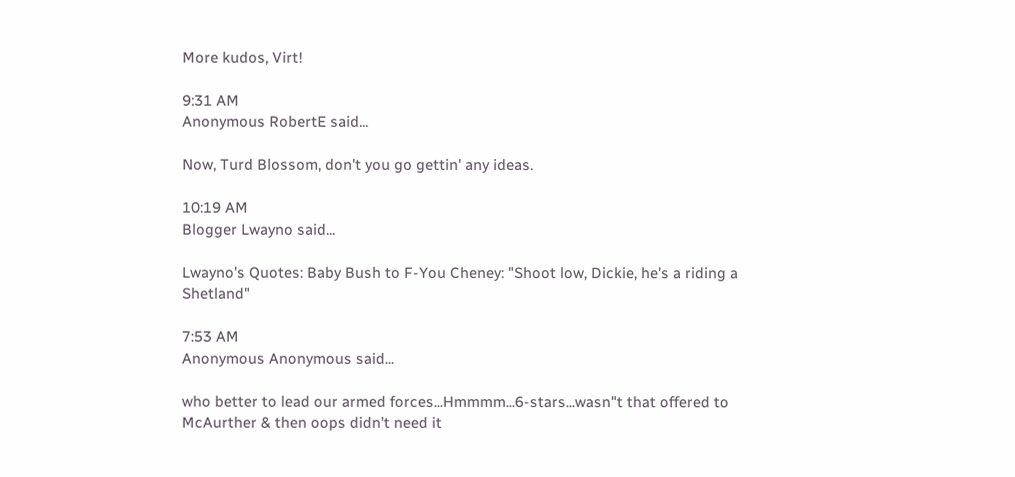More kudos, Virt!

9:31 AM
Anonymous RobertE said...

Now, Turd Blossom, don't you go gettin' any ideas.

10:19 AM
Blogger Lwayno said...

Lwayno's Quotes: Baby Bush to F-You Cheney: "Shoot low, Dickie, he's a riding a Shetland"

7:53 AM
Anonymous Anonymous said...

who better to lead our armed forces...Hmmmm...6-stars...wasn"t that offered to McAurther & then oops didn't need it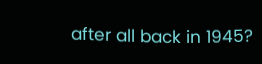after all back in 1945?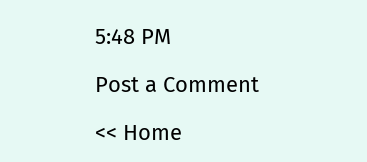5:48 PM

Post a Comment

<< Home